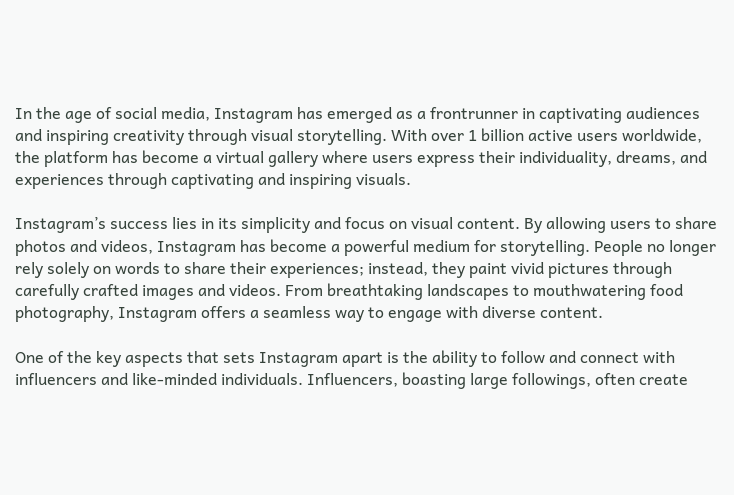In the age of social media, Instagram has emerged as a frontrunner in captivating audiences and inspiring creativity through visual storytelling. With over 1 billion active users worldwide, the platform has become a virtual gallery where users express their individuality, dreams, and experiences through captivating and inspiring visuals.

Instagram’s success lies in its simplicity and focus on visual content. By allowing users to share photos and videos, Instagram has become a powerful medium for storytelling. People no longer rely solely on words to share their experiences; instead, they paint vivid pictures through carefully crafted images and videos. From breathtaking landscapes to mouthwatering food photography, Instagram offers a seamless way to engage with diverse content.

One of the key aspects that sets Instagram apart is the ability to follow and connect with influencers and like-minded individuals. Influencers, boasting large followings, often create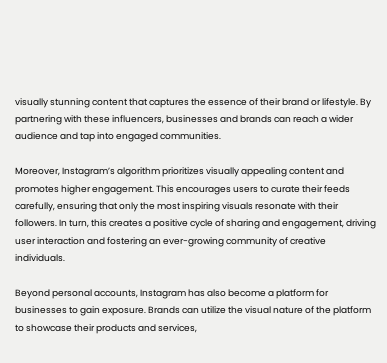visually stunning content that captures the essence of their brand or lifestyle. By partnering with these influencers, businesses and brands can reach a wider audience and tap into engaged communities.

Moreover, Instagram’s algorithm prioritizes visually appealing content and promotes higher engagement. This encourages users to curate their feeds carefully, ensuring that only the most inspiring visuals resonate with their followers. In turn, this creates a positive cycle of sharing and engagement, driving user interaction and fostering an ever-growing community of creative individuals.

Beyond personal accounts, Instagram has also become a platform for businesses to gain exposure. Brands can utilize the visual nature of the platform to showcase their products and services,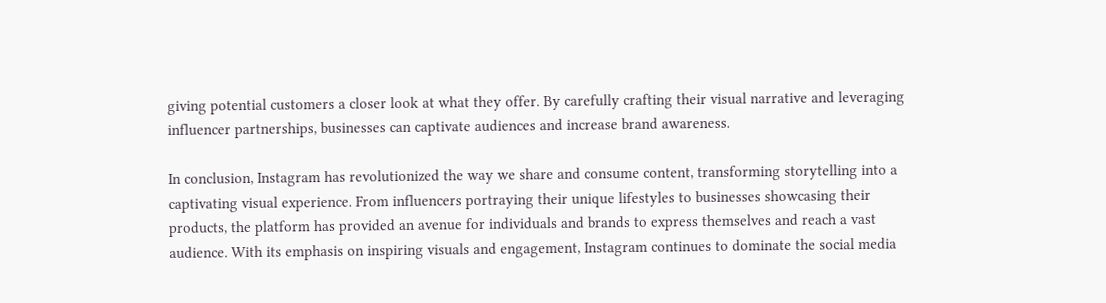giving potential customers a closer look at what they offer. By carefully crafting their visual narrative and leveraging influencer partnerships, businesses can captivate audiences and increase brand awareness.

In conclusion, Instagram has revolutionized the way we share and consume content, transforming storytelling into a captivating visual experience. From influencers portraying their unique lifestyles to businesses showcasing their products, the platform has provided an avenue for individuals and brands to express themselves and reach a vast audience. With its emphasis on inspiring visuals and engagement, Instagram continues to dominate the social media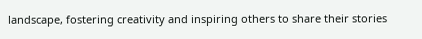landscape, fostering creativity and inspiring others to share their stories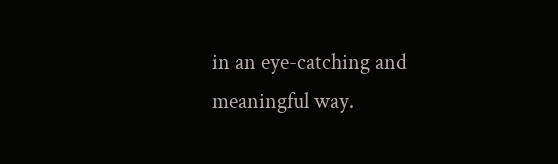in an eye-catching and meaningful way.